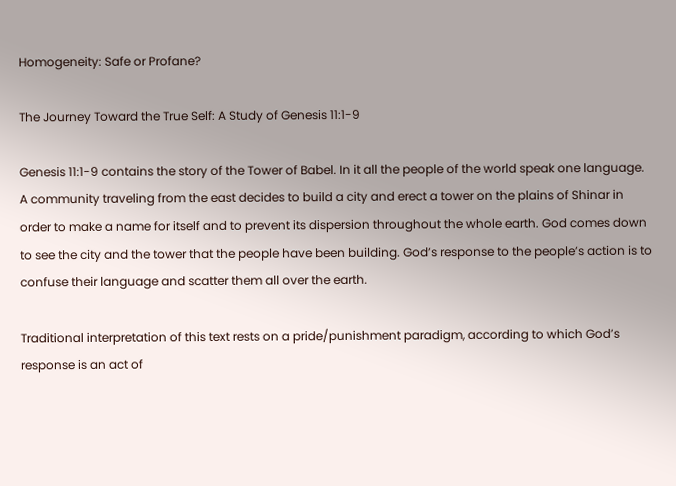Homogeneity: Safe or Profane?

The Journey Toward the True Self: A Study of Genesis 11:1-9

Genesis 11:1-9 contains the story of the Tower of Babel. In it all the people of the world speak one language. A community traveling from the east decides to build a city and erect a tower on the plains of Shinar in order to make a name for itself and to prevent its dispersion throughout the whole earth. God comes down to see the city and the tower that the people have been building. God’s response to the people’s action is to confuse their language and scatter them all over the earth.

Traditional interpretation of this text rests on a pride/punishment paradigm, according to which God’s response is an act of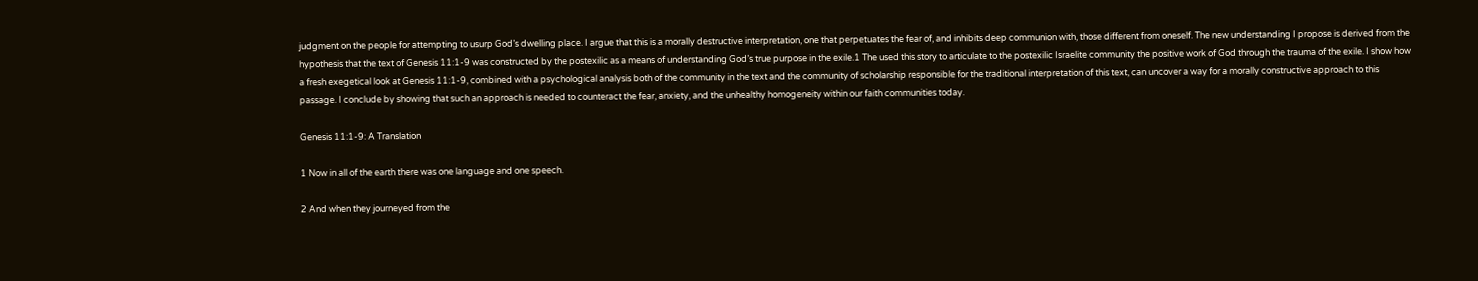judgment on the people for attempting to usurp God’s dwelling place. I argue that this is a morally destructive interpretation, one that perpetuates the fear of, and inhibits deep communion with, those different from oneself. The new understanding I propose is derived from the hypothesis that the text of Genesis 11:1-9 was constructed by the postexilic as a means of understanding God’s true purpose in the exile.1 The used this story to articulate to the postexilic Israelite community the positive work of God through the trauma of the exile. I show how a fresh exegetical look at Genesis 11:1-9, combined with a psychological analysis both of the community in the text and the community of scholarship responsible for the traditional interpretation of this text, can uncover a way for a morally constructive approach to this passage. I conclude by showing that such an approach is needed to counteract the fear, anxiety, and the unhealthy homogeneity within our faith communities today.

Genesis 11:1-9: A Translation

1 Now in all of the earth there was one language and one speech.

2 And when they journeyed from the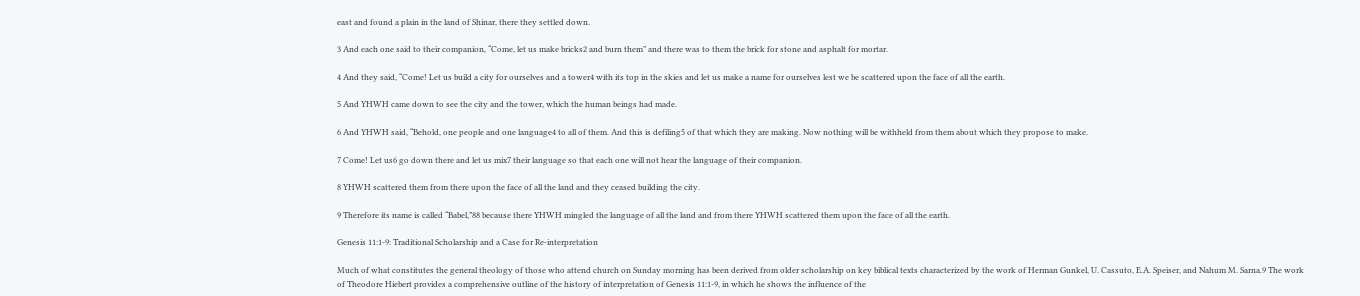east and found a plain in the land of Shinar, there they settled down.

3 And each one said to their companion, “Come, let us make bricks2 and burn them” and there was to them the brick for stone and asphalt for mortar.

4 And they said, “Come! Let us build a city for ourselves and a tower4 with its top in the skies and let us make a name for ourselves lest we be scattered upon the face of all the earth.

5 And YHWH came down to see the city and the tower, which the human beings had made.

6 And YHWH said, “Behold, one people and one language4 to all of them. And this is defiling5 of that which they are making. Now nothing will be withheld from them about which they propose to make.

7 Come! Let us6 go down there and let us mix7 their language so that each one will not hear the language of their companion.

8 YHWH scattered them from there upon the face of all the land and they ceased building the city.

9 Therefore its name is called “Babel,”88 because there YHWH mingled the language of all the land and from there YHWH scattered them upon the face of all the earth.

Genesis 11:1-9: Traditional Scholarship and a Case for Re-interpretation

Much of what constitutes the general theology of those who attend church on Sunday morning has been derived from older scholarship on key biblical texts characterized by the work of Herman Gunkel, U. Cassuto, E.A. Speiser, and Nahum M. Sarna.9 The work of Theodore Hiebert provides a comprehensive outline of the history of interpretation of Genesis 11:1-9, in which he shows the influence of the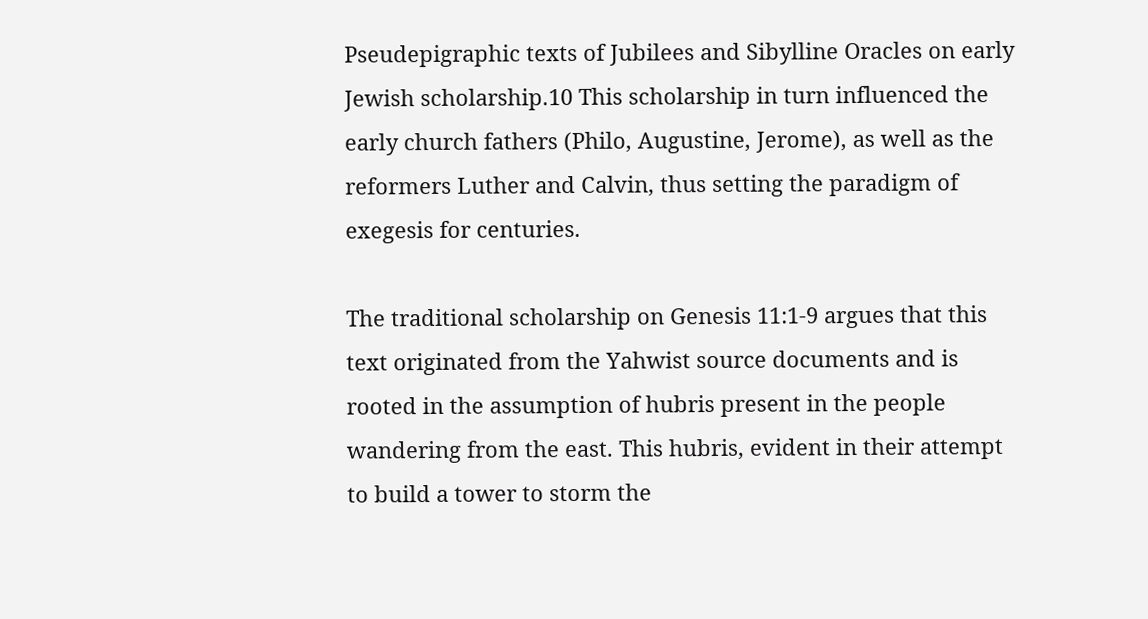Pseudepigraphic texts of Jubilees and Sibylline Oracles on early Jewish scholarship.10 This scholarship in turn influenced the early church fathers (Philo, Augustine, Jerome), as well as the reformers Luther and Calvin, thus setting the paradigm of exegesis for centuries.

The traditional scholarship on Genesis 11:1-9 argues that this text originated from the Yahwist source documents and is rooted in the assumption of hubris present in the people wandering from the east. This hubris, evident in their attempt to build a tower to storm the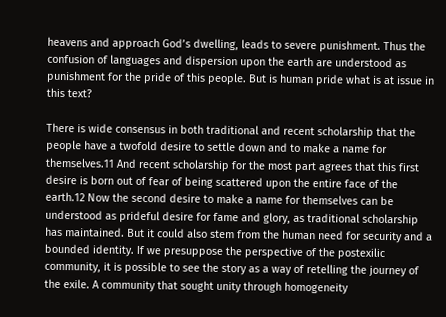heavens and approach God’s dwelling, leads to severe punishment. Thus the confusion of languages and dispersion upon the earth are understood as punishment for the pride of this people. But is human pride what is at issue in this text?

There is wide consensus in both traditional and recent scholarship that the people have a twofold desire to settle down and to make a name for themselves.11 And recent scholarship for the most part agrees that this first desire is born out of fear of being scattered upon the entire face of the earth.12 Now the second desire to make a name for themselves can be understood as prideful desire for fame and glory, as traditional scholarship has maintained. But it could also stem from the human need for security and a bounded identity. If we presuppose the perspective of the postexilic community, it is possible to see the story as a way of retelling the journey of the exile. A community that sought unity through homogeneity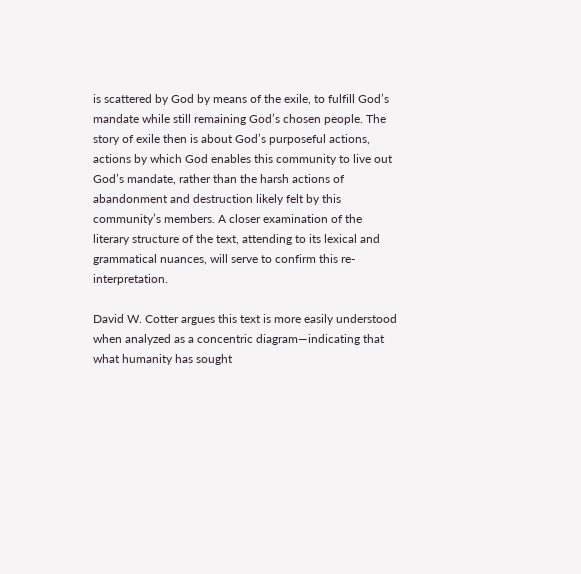is scattered by God by means of the exile, to fulfill God’s mandate while still remaining God’s chosen people. The story of exile then is about God’s purposeful actions, actions by which God enables this community to live out God’s mandate, rather than the harsh actions of abandonment and destruction likely felt by this community’s members. A closer examination of the literary structure of the text, attending to its lexical and grammatical nuances, will serve to confirm this re-interpretation.

David W. Cotter argues this text is more easily understood when analyzed as a concentric diagram—indicating that what humanity has sought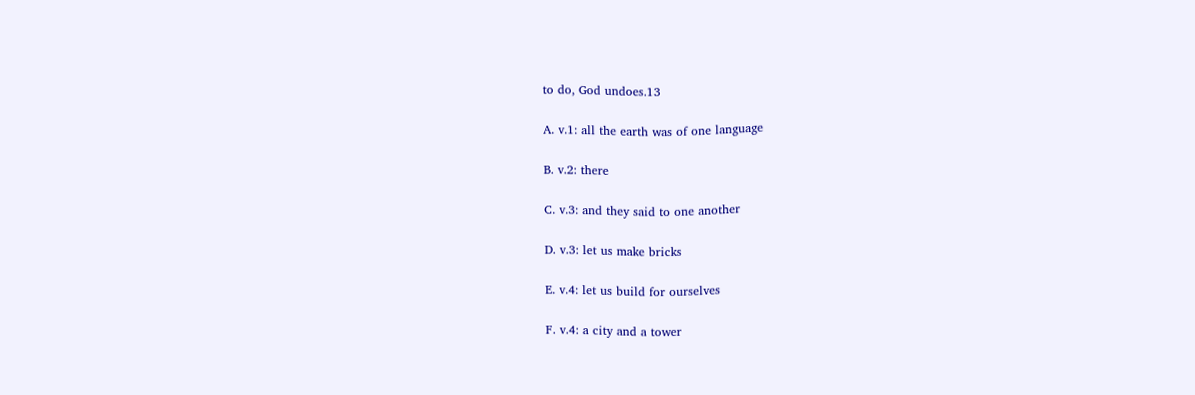to do, God undoes.13

A. v.1: all the earth was of one language

B. v.2: there

C. v.3: and they said to one another

D. v.3: let us make bricks

E. v.4: let us build for ourselves

F. v.4: a city and a tower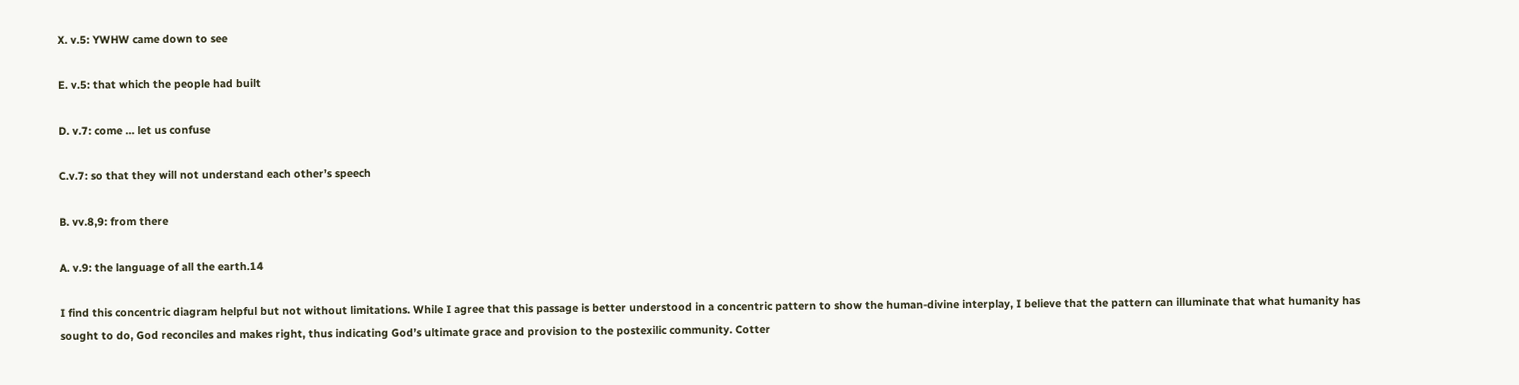X. v.5: YWHW came down to see

E. v.5: that which the people had built

D. v.7: come … let us confuse

C.v.7: so that they will not understand each other’s speech

B. vv.8,9: from there

A. v.9: the language of all the earth.14

I find this concentric diagram helpful but not without limitations. While I agree that this passage is better understood in a concentric pattern to show the human-divine interplay, I believe that the pattern can illuminate that what humanity has sought to do, God reconciles and makes right, thus indicating God’s ultimate grace and provision to the postexilic community. Cotter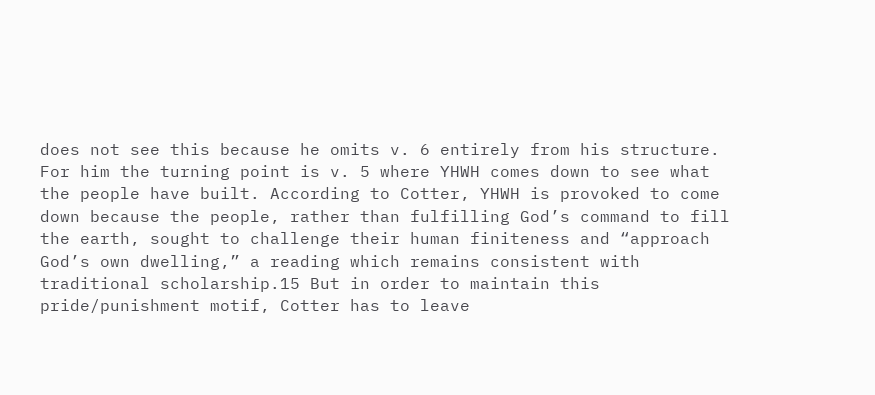does not see this because he omits v. 6 entirely from his structure. For him the turning point is v. 5 where YHWH comes down to see what the people have built. According to Cotter, YHWH is provoked to come down because the people, rather than fulfilling God’s command to fill the earth, sought to challenge their human finiteness and “approach God’s own dwelling,” a reading which remains consistent with traditional scholarship.15 But in order to maintain this pride/punishment motif, Cotter has to leave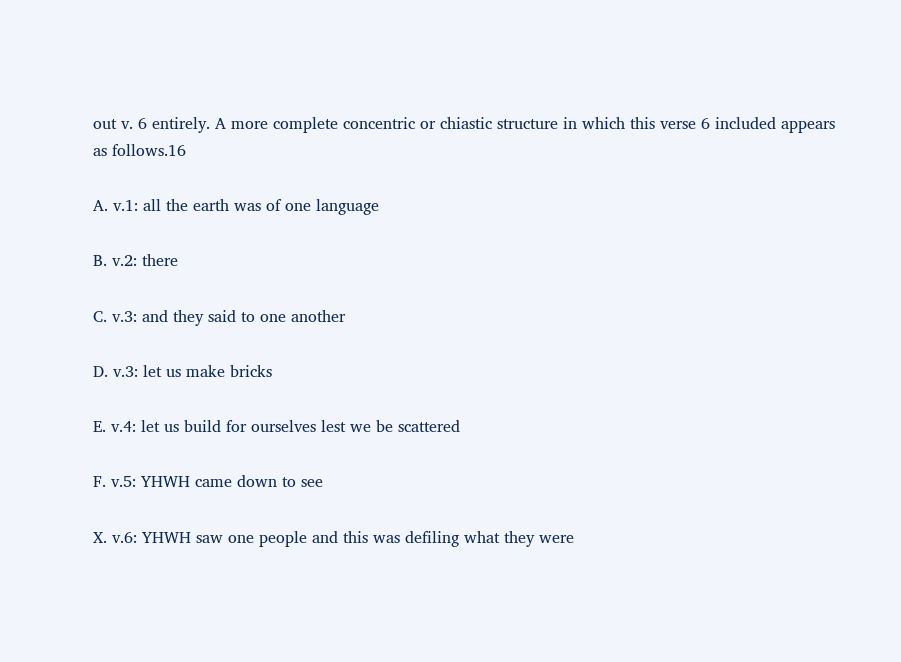out v. 6 entirely. A more complete concentric or chiastic structure in which this verse 6 included appears as follows.16

A. v.1: all the earth was of one language

B. v.2: there

C. v.3: and they said to one another

D. v.3: let us make bricks

E. v.4: let us build for ourselves lest we be scattered

F. v.5: YHWH came down to see

X. v.6: YHWH saw one people and this was defiling what they were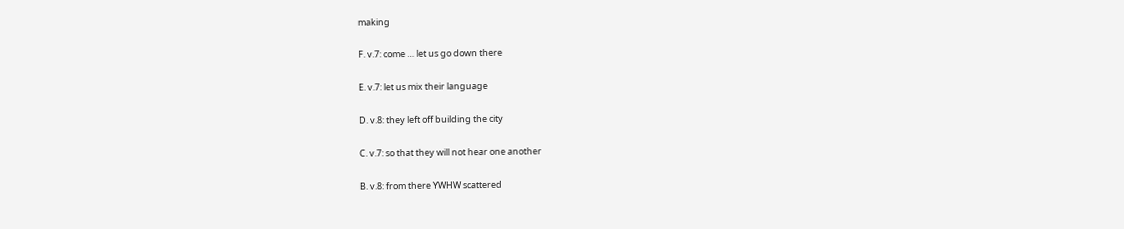making

F. v.7: come … let us go down there

E. v.7: let us mix their language

D. v.8: they left off building the city

C. v.7: so that they will not hear one another

B. v.8: from there YWHW scattered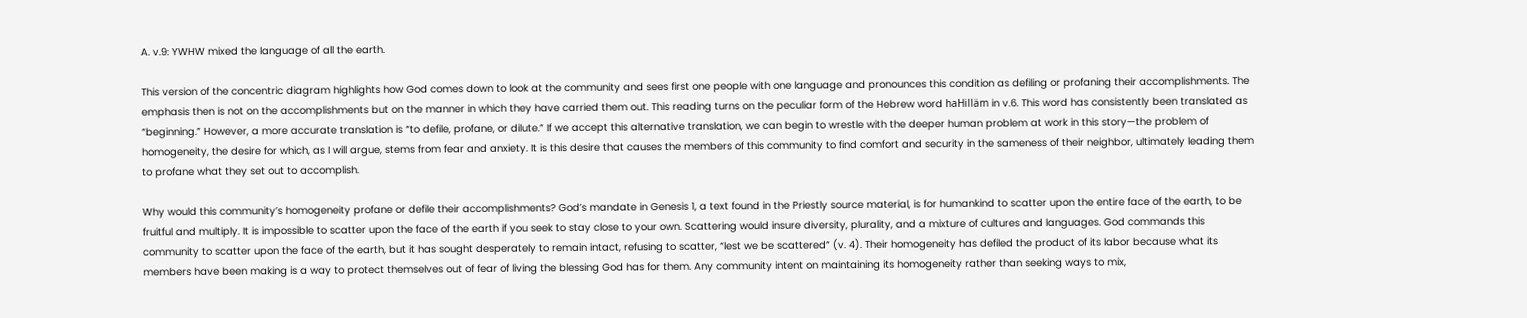A. v.9: YWHW mixed the language of all the earth.

This version of the concentric diagram highlights how God comes down to look at the community and sees first one people with one language and pronounces this condition as defiling or profaning their accomplishments. The emphasis then is not on the accomplishments but on the manner in which they have carried them out. This reading turns on the peculiar form of the Hebrew word haHilläm in v.6. This word has consistently been translated as “beginning.” However, a more accurate translation is “to defile, profane, or dilute.” If we accept this alternative translation, we can begin to wrestle with the deeper human problem at work in this story—the problem of homogeneity, the desire for which, as I will argue, stems from fear and anxiety. It is this desire that causes the members of this community to find comfort and security in the sameness of their neighbor, ultimately leading them to profane what they set out to accomplish.

Why would this community’s homogeneity profane or defile their accomplishments? God’s mandate in Genesis 1, a text found in the Priestly source material, is for humankind to scatter upon the entire face of the earth, to be fruitful and multiply. It is impossible to scatter upon the face of the earth if you seek to stay close to your own. Scattering would insure diversity, plurality, and a mixture of cultures and languages. God commands this community to scatter upon the face of the earth, but it has sought desperately to remain intact, refusing to scatter, “lest we be scattered” (v. 4). Their homogeneity has defiled the product of its labor because what its members have been making is a way to protect themselves out of fear of living the blessing God has for them. Any community intent on maintaining its homogeneity rather than seeking ways to mix,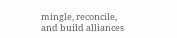mingle, reconcile, and build alliances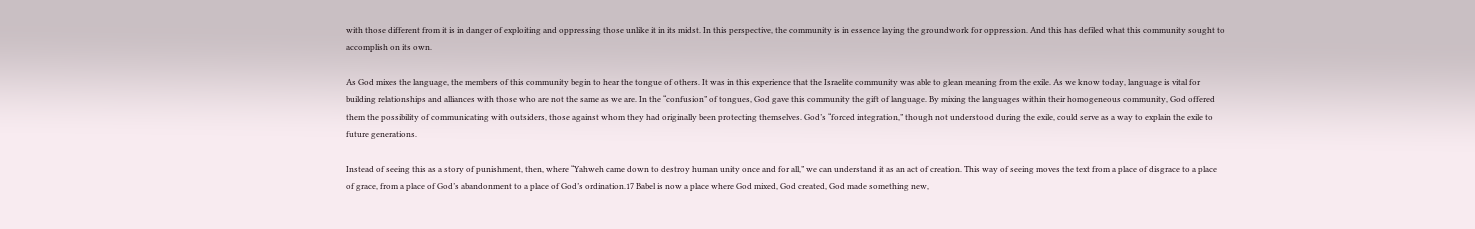with those different from it is in danger of exploiting and oppressing those unlike it in its midst. In this perspective, the community is in essence laying the groundwork for oppression. And this has defiled what this community sought to accomplish on its own.

As God mixes the language, the members of this community begin to hear the tongue of others. It was in this experience that the Israelite community was able to glean meaning from the exile. As we know today, language is vital for building relationships and alliances with those who are not the same as we are. In the “confusion” of tongues, God gave this community the gift of language. By mixing the languages within their homogeneous community, God offered them the possibility of communicating with outsiders, those against whom they had originally been protecting themselves. God’s “forced integration,” though not understood during the exile, could serve as a way to explain the exile to future generations.

Instead of seeing this as a story of punishment, then, where “Yahweh came down to destroy human unity once and for all,” we can understand it as an act of creation. This way of seeing moves the text from a place of disgrace to a place of grace, from a place of God’s abandonment to a place of God’s ordination.17 Babel is now a place where God mixed, God created, God made something new,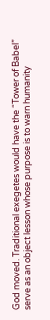God moved. Traditional exegetes would have the “Tower of Babel” serve as an object lesson whose purpose is to warn humanity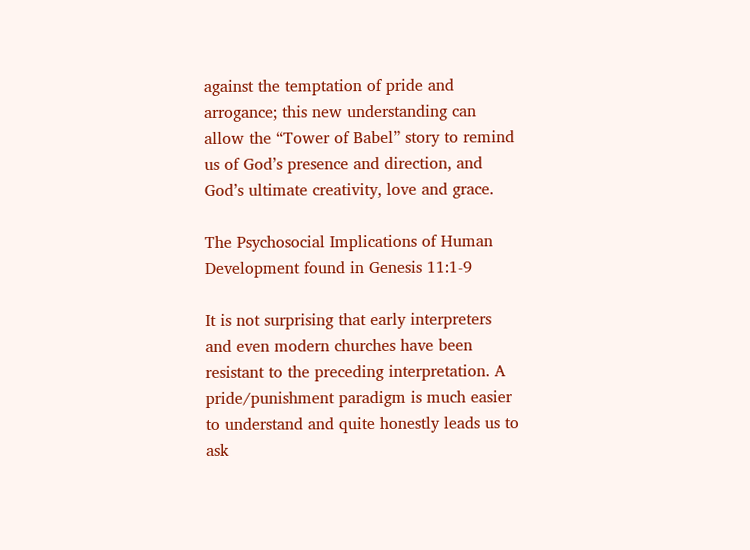against the temptation of pride and arrogance; this new understanding can allow the “Tower of Babel” story to remind us of God’s presence and direction, and God’s ultimate creativity, love and grace.

The Psychosocial Implications of Human Development found in Genesis 11:1-9

It is not surprising that early interpreters and even modern churches have been resistant to the preceding interpretation. A pride/punishment paradigm is much easier to understand and quite honestly leads us to ask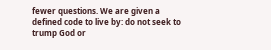fewer questions. We are given a defined code to live by: do not seek to trump God or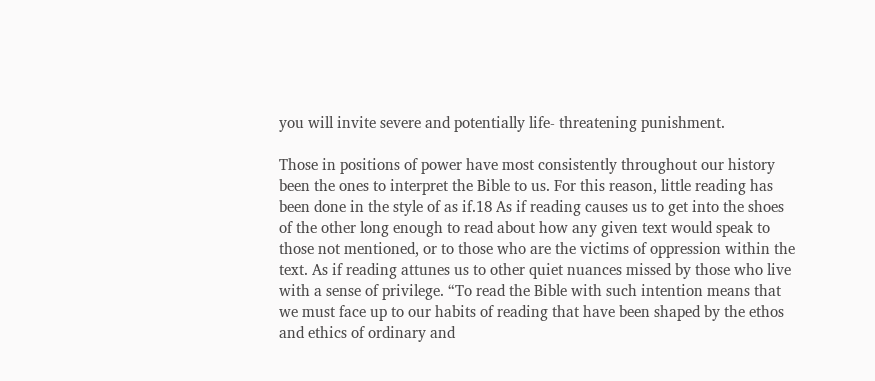you will invite severe and potentially life- threatening punishment.

Those in positions of power have most consistently throughout our history been the ones to interpret the Bible to us. For this reason, little reading has been done in the style of as if.18 As if reading causes us to get into the shoes of the other long enough to read about how any given text would speak to those not mentioned, or to those who are the victims of oppression within the text. As if reading attunes us to other quiet nuances missed by those who live with a sense of privilege. “To read the Bible with such intention means that we must face up to our habits of reading that have been shaped by the ethos and ethics of ordinary and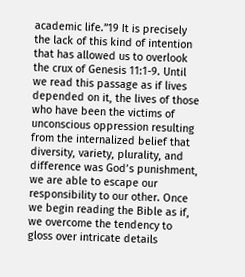academic life.”19 It is precisely the lack of this kind of intention that has allowed us to overlook the crux of Genesis 11:1-9. Until we read this passage as if lives depended on it, the lives of those who have been the victims of unconscious oppression resulting from the internalized belief that diversity, variety, plurality, and difference was God’s punishment, we are able to escape our responsibility to our other. Once we begin reading the Bible as if, we overcome the tendency to gloss over intricate details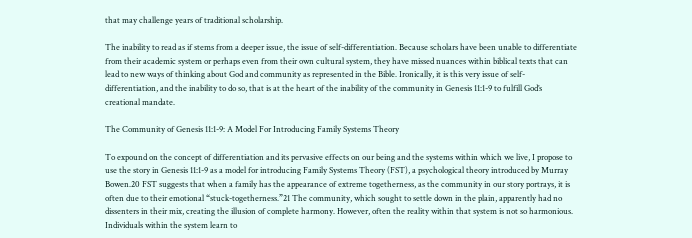that may challenge years of traditional scholarship.

The inability to read as if stems from a deeper issue, the issue of self-differentiation. Because scholars have been unable to differentiate from their academic system or perhaps even from their own cultural system, they have missed nuances within biblical texts that can lead to new ways of thinking about God and community as represented in the Bible. Ironically, it is this very issue of self-differentiation, and the inability to do so, that is at the heart of the inability of the community in Genesis 11:1-9 to fulfill God’s creational mandate.

The Community of Genesis 11:1-9: A Model For Introducing Family Systems Theory

To expound on the concept of differentiation and its pervasive effects on our being and the systems within which we live, I propose to use the story in Genesis 11:1-9 as a model for introducing Family Systems Theory (FST), a psychological theory introduced by Murray Bowen.20 FST suggests that when a family has the appearance of extreme togetherness, as the community in our story portrays, it is often due to their emotional “stuck-togetherness.”21 The community, which sought to settle down in the plain, apparently had no dissenters in their mix, creating the illusion of complete harmony. However, often the reality within that system is not so harmonious. Individuals within the system learn to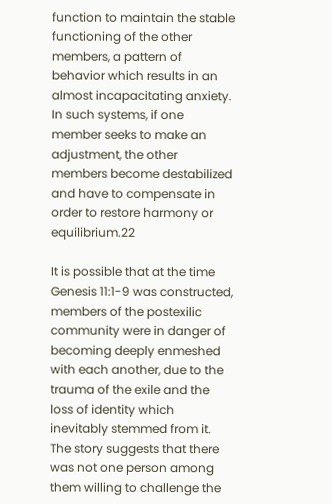function to maintain the stable functioning of the other members, a pattern of behavior which results in an almost incapacitating anxiety. In such systems, if one member seeks to make an adjustment, the other members become destabilized and have to compensate in order to restore harmony or equilibrium.22

It is possible that at the time Genesis 11:1-9 was constructed, members of the postexilic community were in danger of becoming deeply enmeshed with each another, due to the trauma of the exile and the loss of identity which inevitably stemmed from it. The story suggests that there was not one person among them willing to challenge the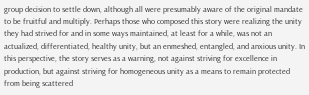group decision to settle down, although all were presumably aware of the original mandate to be fruitful and multiply. Perhaps those who composed this story were realizing the unity they had strived for and in some ways maintained, at least for a while, was not an actualized, differentiated, healthy unity, but an enmeshed, entangled, and anxious unity. In this perspective, the story serves as a warning, not against striving for excellence in production, but against striving for homogeneous unity as a means to remain protected from being scattered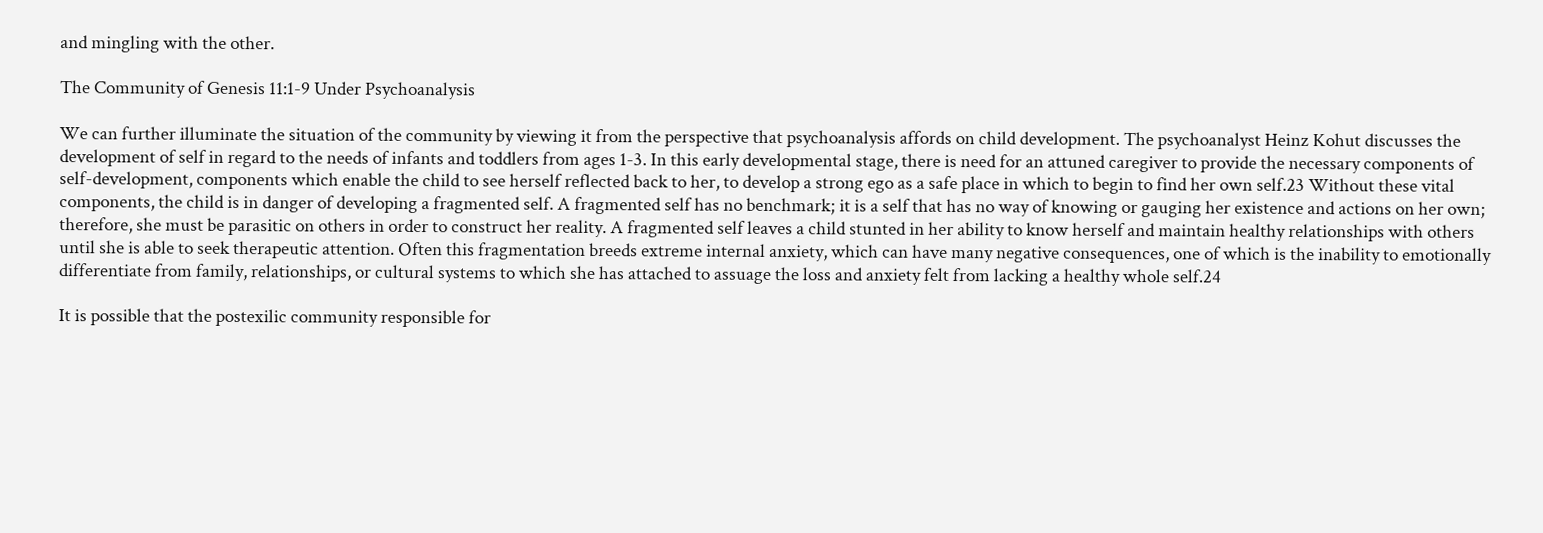and mingling with the other.

The Community of Genesis 11:1-9 Under Psychoanalysis

We can further illuminate the situation of the community by viewing it from the perspective that psychoanalysis affords on child development. The psychoanalyst Heinz Kohut discusses the development of self in regard to the needs of infants and toddlers from ages 1-3. In this early developmental stage, there is need for an attuned caregiver to provide the necessary components of self-development, components which enable the child to see herself reflected back to her, to develop a strong ego as a safe place in which to begin to find her own self.23 Without these vital components, the child is in danger of developing a fragmented self. A fragmented self has no benchmark; it is a self that has no way of knowing or gauging her existence and actions on her own; therefore, she must be parasitic on others in order to construct her reality. A fragmented self leaves a child stunted in her ability to know herself and maintain healthy relationships with others until she is able to seek therapeutic attention. Often this fragmentation breeds extreme internal anxiety, which can have many negative consequences, one of which is the inability to emotionally differentiate from family, relationships, or cultural systems to which she has attached to assuage the loss and anxiety felt from lacking a healthy whole self.24

It is possible that the postexilic community responsible for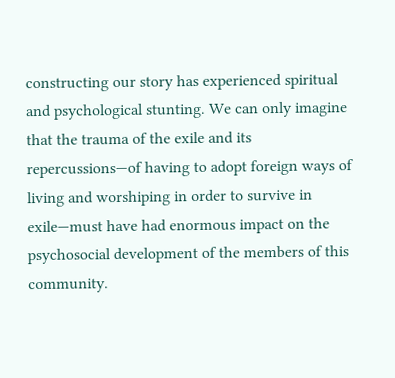constructing our story has experienced spiritual and psychological stunting. We can only imagine that the trauma of the exile and its repercussions—of having to adopt foreign ways of living and worshiping in order to survive in exile—must have had enormous impact on the psychosocial development of the members of this community.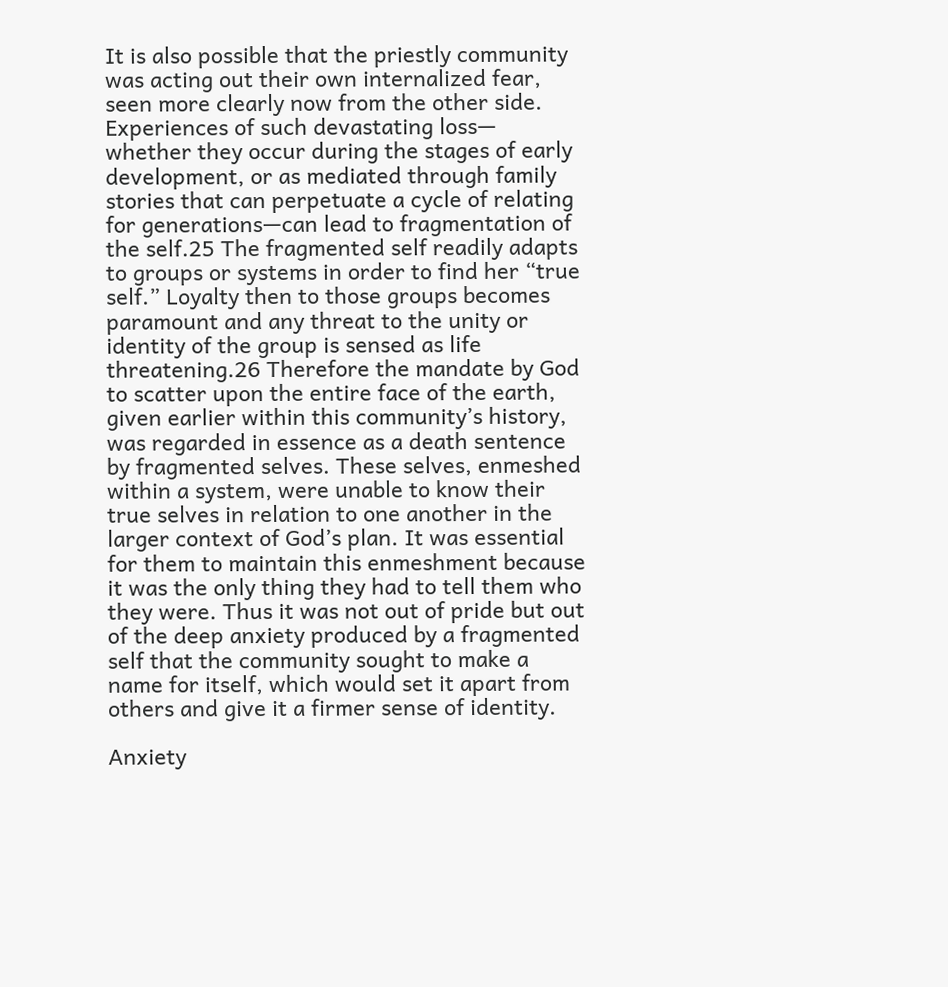It is also possible that the priestly community was acting out their own internalized fear, seen more clearly now from the other side. Experiences of such devastating loss— whether they occur during the stages of early development, or as mediated through family stories that can perpetuate a cycle of relating for generations—can lead to fragmentation of the self.25 The fragmented self readily adapts to groups or systems in order to find her “true self.” Loyalty then to those groups becomes paramount and any threat to the unity or identity of the group is sensed as life threatening.26 Therefore the mandate by God to scatter upon the entire face of the earth, given earlier within this community’s history, was regarded in essence as a death sentence by fragmented selves. These selves, enmeshed within a system, were unable to know their true selves in relation to one another in the larger context of God’s plan. It was essential for them to maintain this enmeshment because it was the only thing they had to tell them who they were. Thus it was not out of pride but out of the deep anxiety produced by a fragmented self that the community sought to make a name for itself, which would set it apart from others and give it a firmer sense of identity.

Anxiety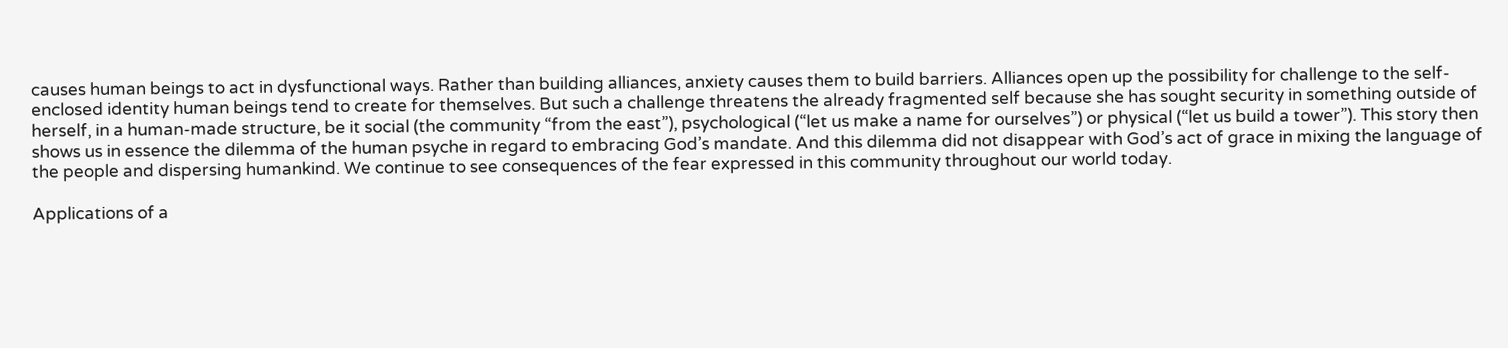causes human beings to act in dysfunctional ways. Rather than building alliances, anxiety causes them to build barriers. Alliances open up the possibility for challenge to the self-enclosed identity human beings tend to create for themselves. But such a challenge threatens the already fragmented self because she has sought security in something outside of herself, in a human-made structure, be it social (the community “from the east”), psychological (“let us make a name for ourselves”) or physical (“let us build a tower”). This story then shows us in essence the dilemma of the human psyche in regard to embracing God’s mandate. And this dilemma did not disappear with God’s act of grace in mixing the language of the people and dispersing humankind. We continue to see consequences of the fear expressed in this community throughout our world today.

Applications of a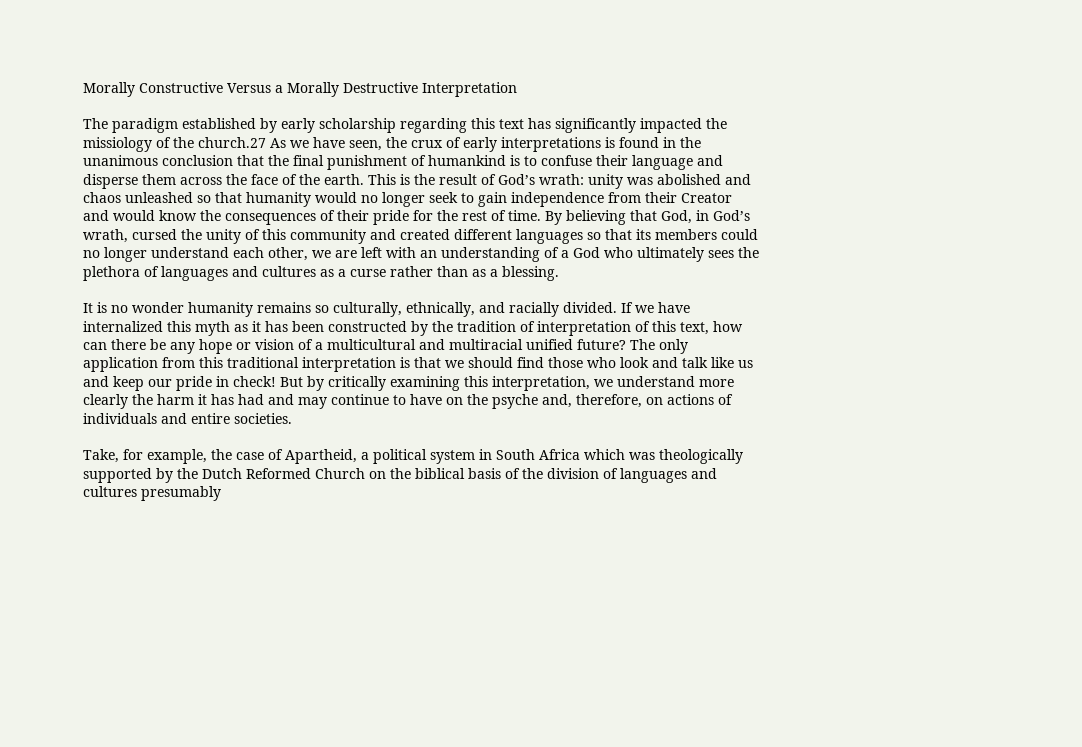Morally Constructive Versus a Morally Destructive Interpretation

The paradigm established by early scholarship regarding this text has significantly impacted the missiology of the church.27 As we have seen, the crux of early interpretations is found in the unanimous conclusion that the final punishment of humankind is to confuse their language and disperse them across the face of the earth. This is the result of God’s wrath: unity was abolished and chaos unleashed so that humanity would no longer seek to gain independence from their Creator and would know the consequences of their pride for the rest of time. By believing that God, in God’s wrath, cursed the unity of this community and created different languages so that its members could no longer understand each other, we are left with an understanding of a God who ultimately sees the plethora of languages and cultures as a curse rather than as a blessing.

It is no wonder humanity remains so culturally, ethnically, and racially divided. If we have internalized this myth as it has been constructed by the tradition of interpretation of this text, how can there be any hope or vision of a multicultural and multiracial unified future? The only application from this traditional interpretation is that we should find those who look and talk like us and keep our pride in check! But by critically examining this interpretation, we understand more clearly the harm it has had and may continue to have on the psyche and, therefore, on actions of individuals and entire societies.

Take, for example, the case of Apartheid, a political system in South Africa which was theologically supported by the Dutch Reformed Church on the biblical basis of the division of languages and cultures presumably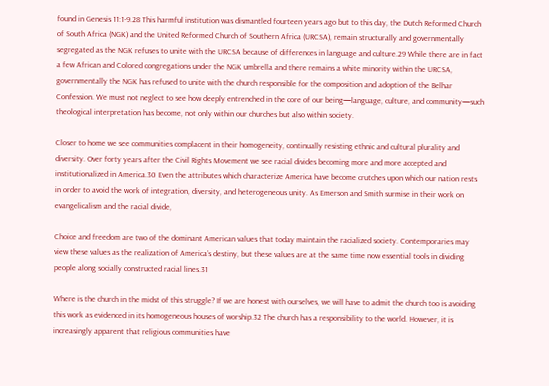found in Genesis 11:1-9.28 This harmful institution was dismantled fourteen years ago but to this day, the Dutch Reformed Church of South Africa (NGK) and the United Reformed Church of Southern Africa (URCSA), remain structurally and governmentally segregated as the NGK refuses to unite with the URCSA because of differences in language and culture.29 While there are in fact a few African and Colored congregations under the NGK umbrella and there remains a white minority within the URCSA, governmentally the NGK has refused to unite with the church responsible for the composition and adoption of the Belhar Confession. We must not neglect to see how deeply entrenched in the core of our being—language, culture, and community—such theological interpretation has become, not only within our churches but also within society.

Closer to home we see communities complacent in their homogeneity, continually resisting ethnic and cultural plurality and diversity. Over forty years after the Civil Rights Movement we see racial divides becoming more and more accepted and institutionalized in America.30 Even the attributes which characterize America have become crutches upon which our nation rests in order to avoid the work of integration, diversity, and heterogeneous unity. As Emerson and Smith surmise in their work on evangelicalism and the racial divide,

Choice and freedom are two of the dominant American values that today maintain the racialized society. Contemporaries may view these values as the realization of America’s destiny, but these values are at the same time now essential tools in dividing people along socially constructed racial lines.31

Where is the church in the midst of this struggle? If we are honest with ourselves, we will have to admit the church too is avoiding this work as evidenced in its homogeneous houses of worship.32 The church has a responsibility to the world. However, it is increasingly apparent that religious communities have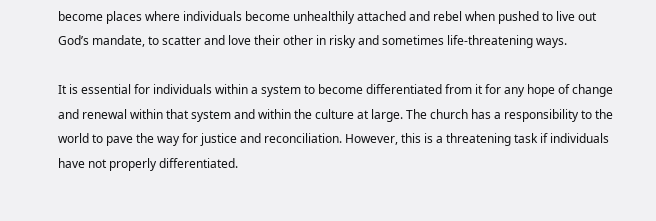become places where individuals become unhealthily attached and rebel when pushed to live out God’s mandate, to scatter and love their other in risky and sometimes life-threatening ways.

It is essential for individuals within a system to become differentiated from it for any hope of change and renewal within that system and within the culture at large. The church has a responsibility to the world to pave the way for justice and reconciliation. However, this is a threatening task if individuals have not properly differentiated.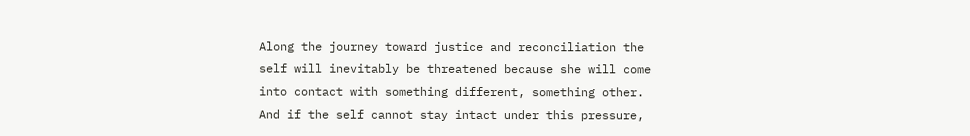Along the journey toward justice and reconciliation the self will inevitably be threatened because she will come into contact with something different, something other. And if the self cannot stay intact under this pressure,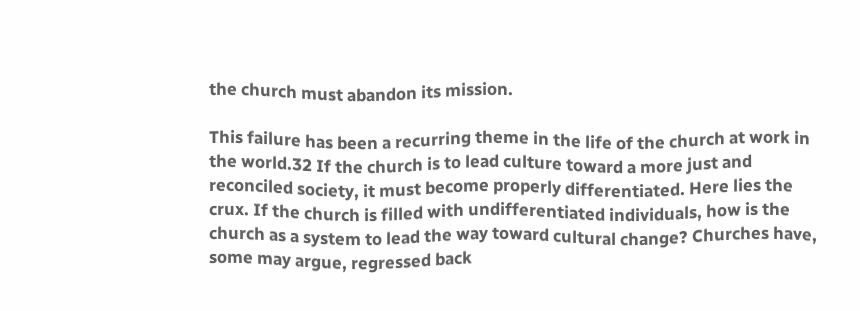the church must abandon its mission.

This failure has been a recurring theme in the life of the church at work in the world.32 If the church is to lead culture toward a more just and reconciled society, it must become properly differentiated. Here lies the crux. If the church is filled with undifferentiated individuals, how is the church as a system to lead the way toward cultural change? Churches have, some may argue, regressed back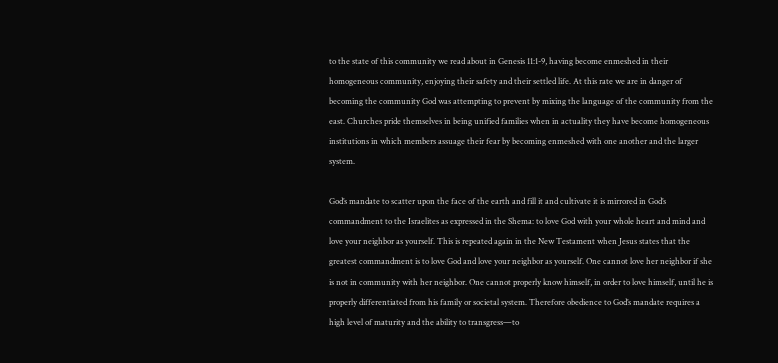to the state of this community we read about in Genesis 11:1-9, having become enmeshed in their homogeneous community, enjoying their safety and their settled life. At this rate we are in danger of becoming the community God was attempting to prevent by mixing the language of the community from the east. Churches pride themselves in being unified families when in actuality they have become homogeneous institutions in which members assuage their fear by becoming enmeshed with one another and the larger system.

God’s mandate to scatter upon the face of the earth and fill it and cultivate it is mirrored in God’s commandment to the Israelites as expressed in the Shema: to love God with your whole heart and mind and love your neighbor as yourself. This is repeated again in the New Testament when Jesus states that the greatest commandment is to love God and love your neighbor as yourself. One cannot love her neighbor if she is not in community with her neighbor. One cannot properly know himself, in order to love himself, until he is properly differentiated from his family or societal system. Therefore obedience to God’s mandate requires a high level of maturity and the ability to transgress—to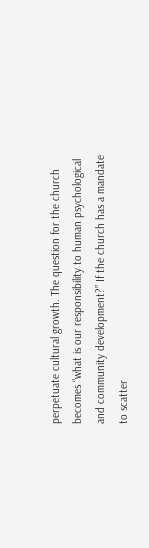perpetuate cultural growth. The question for the church becomes “what is our responsibility to human psychological and community development?” If the church has a mandate to scatter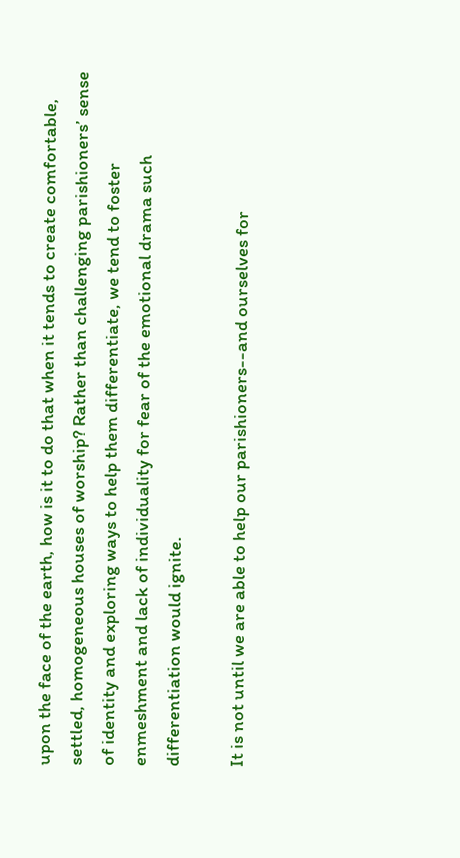upon the face of the earth, how is it to do that when it tends to create comfortable, settled, homogeneous houses of worship? Rather than challenging parishioners’ sense of identity and exploring ways to help them differentiate, we tend to foster enmeshment and lack of individuality for fear of the emotional drama such differentiation would ignite.

It is not until we are able to help our parishioners--and ourselves for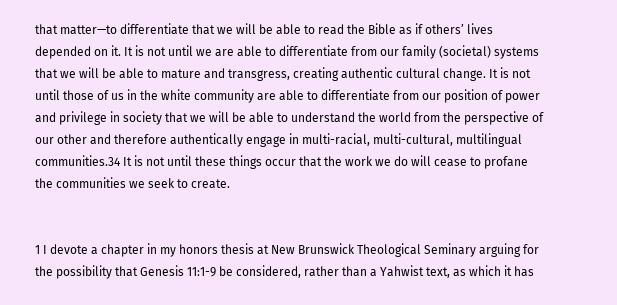that matter—to differentiate that we will be able to read the Bible as if others’ lives depended on it. It is not until we are able to differentiate from our family (societal) systems that we will be able to mature and transgress, creating authentic cultural change. It is not until those of us in the white community are able to differentiate from our position of power and privilege in society that we will be able to understand the world from the perspective of our other and therefore authentically engage in multi-racial, multi-cultural, multilingual communities.34 It is not until these things occur that the work we do will cease to profane the communities we seek to create.


1 I devote a chapter in my honors thesis at New Brunswick Theological Seminary arguing for the possibility that Genesis 11:1-9 be considered, rather than a Yahwist text, as which it has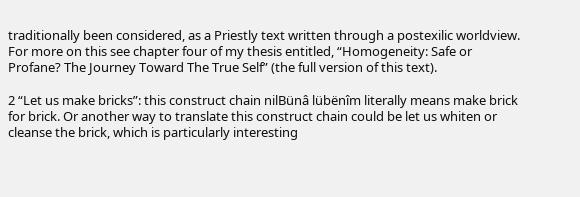traditionally been considered, as a Priestly text written through a postexilic worldview. For more on this see chapter four of my thesis entitled, “Homogeneity: Safe or Profane? The Journey Toward The True Self” (the full version of this text).

2 “Let us make bricks”: this construct chain nilBünâ lübënîm literally means make brick for brick. Or another way to translate this construct chain could be let us whiten or cleanse the brick, which is particularly interesting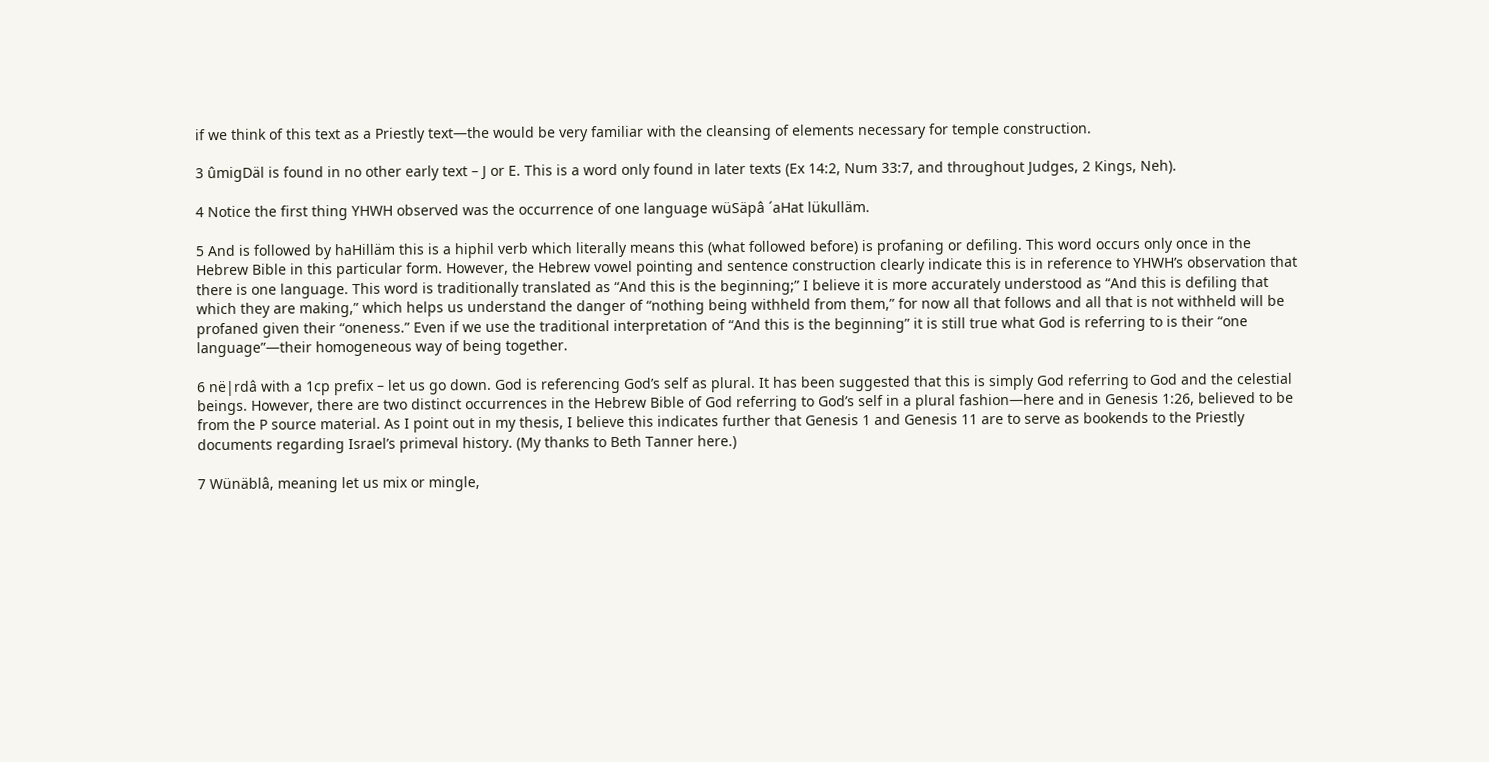if we think of this text as a Priestly text—the would be very familiar with the cleansing of elements necessary for temple construction.

3 ûmigDäl is found in no other early text – J or E. This is a word only found in later texts (Ex 14:2, Num 33:7, and throughout Judges, 2 Kings, Neh).

4 Notice the first thing YHWH observed was the occurrence of one language wüSäpâ ´aHat lükulläm.

5 And is followed by haHilläm this is a hiphil verb which literally means this (what followed before) is profaning or defiling. This word occurs only once in the Hebrew Bible in this particular form. However, the Hebrew vowel pointing and sentence construction clearly indicate this is in reference to YHWH’s observation that there is one language. This word is traditionally translated as “And this is the beginning;” I believe it is more accurately understood as “And this is defiling that which they are making,” which helps us understand the danger of “nothing being withheld from them,” for now all that follows and all that is not withheld will be profaned given their “oneness.” Even if we use the traditional interpretation of “And this is the beginning” it is still true what God is referring to is their “one language”—their homogeneous way of being together.

6 në|rdâ with a 1cp prefix – let us go down. God is referencing God’s self as plural. It has been suggested that this is simply God referring to God and the celestial beings. However, there are two distinct occurrences in the Hebrew Bible of God referring to God’s self in a plural fashion—here and in Genesis 1:26, believed to be from the P source material. As I point out in my thesis, I believe this indicates further that Genesis 1 and Genesis 11 are to serve as bookends to the Priestly documents regarding Israel’s primeval history. (My thanks to Beth Tanner here.)

7 Wünäblâ, meaning let us mix or mingle,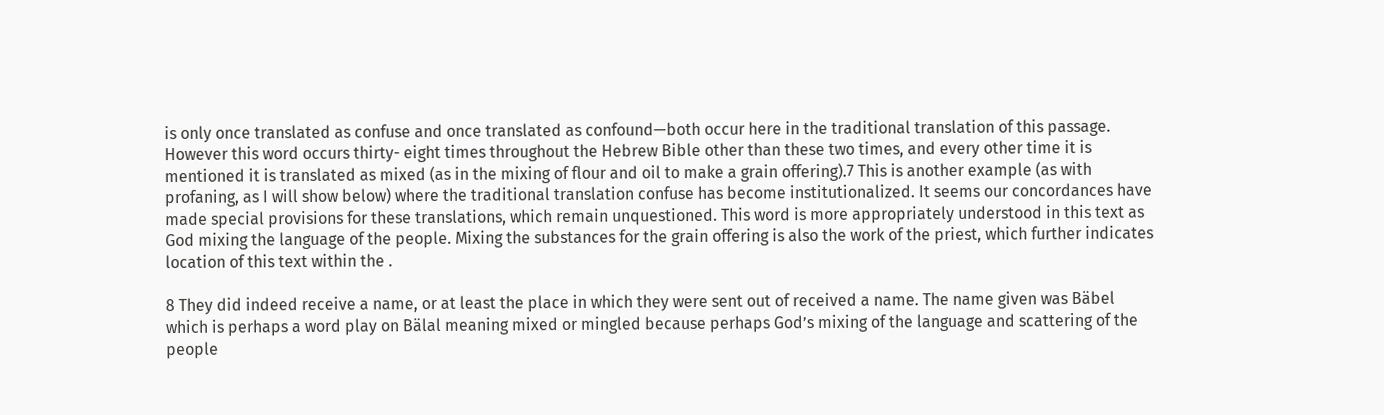is only once translated as confuse and once translated as confound—both occur here in the traditional translation of this passage. However this word occurs thirty- eight times throughout the Hebrew Bible other than these two times, and every other time it is mentioned it is translated as mixed (as in the mixing of flour and oil to make a grain offering).7 This is another example (as with profaning, as I will show below) where the traditional translation confuse has become institutionalized. It seems our concordances have made special provisions for these translations, which remain unquestioned. This word is more appropriately understood in this text as God mixing the language of the people. Mixing the substances for the grain offering is also the work of the priest, which further indicates location of this text within the .

8 They did indeed receive a name, or at least the place in which they were sent out of received a name. The name given was Bäbel which is perhaps a word play on Bälal meaning mixed or mingled because perhaps God’s mixing of the language and scattering of the people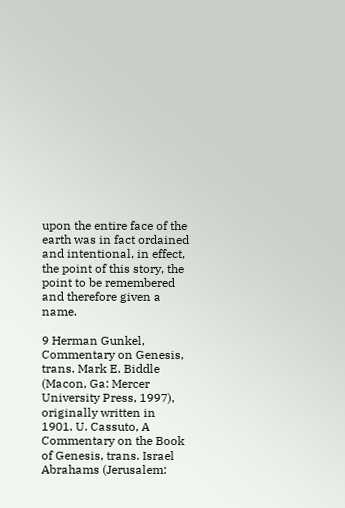upon the entire face of the earth was in fact ordained and intentional, in effect, the point of this story, the point to be remembered and therefore given a name.

9 Herman Gunkel, Commentary on Genesis, trans. Mark E. Biddle (Macon, Ga: Mercer University Press, 1997), originally written in 1901. U. Cassuto, A Commentary on the Book of Genesis, trans. Israel Abrahams (Jerusalem: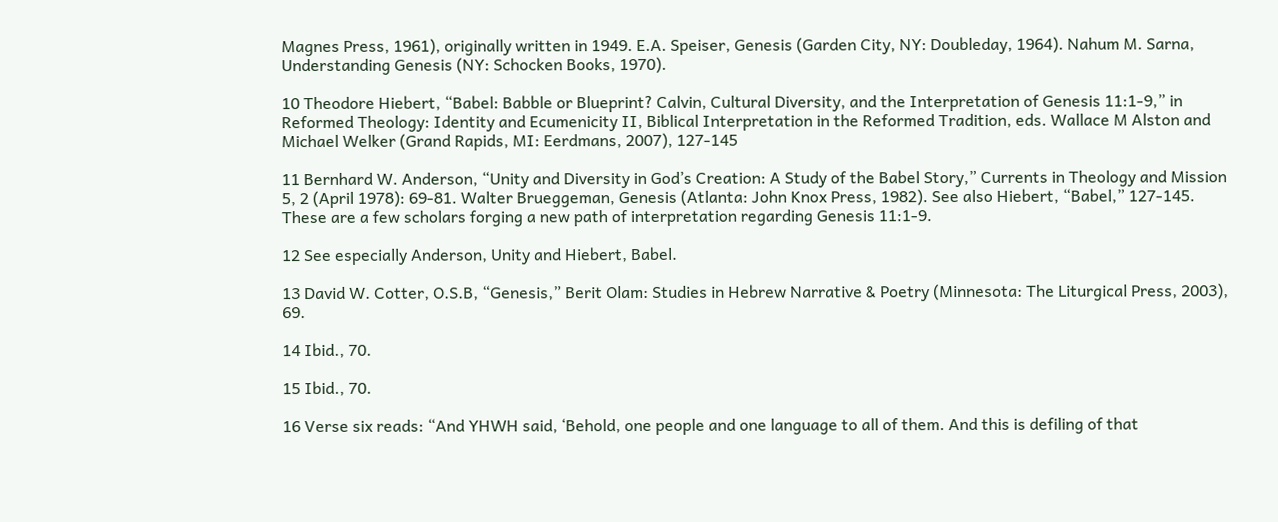Magnes Press, 1961), originally written in 1949. E.A. Speiser, Genesis (Garden City, NY: Doubleday, 1964). Nahum M. Sarna, Understanding Genesis (NY: Schocken Books, 1970).

10 Theodore Hiebert, “Babel: Babble or Blueprint? Calvin, Cultural Diversity, and the Interpretation of Genesis 11:1-9,” in Reformed Theology: Identity and Ecumenicity II, Biblical Interpretation in the Reformed Tradition, eds. Wallace M Alston and Michael Welker (Grand Rapids, MI: Eerdmans, 2007), 127-145

11 Bernhard W. Anderson, “Unity and Diversity in God’s Creation: A Study of the Babel Story,” Currents in Theology and Mission 5, 2 (April 1978): 69-81. Walter Brueggeman, Genesis (Atlanta: John Knox Press, 1982). See also Hiebert, “Babel,” 127-145. These are a few scholars forging a new path of interpretation regarding Genesis 11:1-9.

12 See especially Anderson, Unity and Hiebert, Babel.

13 David W. Cotter, O.S.B, “Genesis,” Berit Olam: Studies in Hebrew Narrative & Poetry (Minnesota: The Liturgical Press, 2003), 69.

14 Ibid., 70.

15 Ibid., 70.

16 Verse six reads: “And YHWH said, ‘Behold, one people and one language to all of them. And this is defiling of that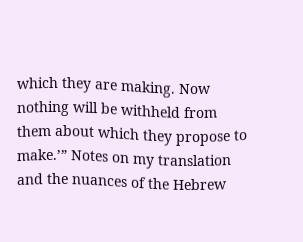which they are making. Now nothing will be withheld from them about which they propose to make.’” Notes on my translation and the nuances of the Hebrew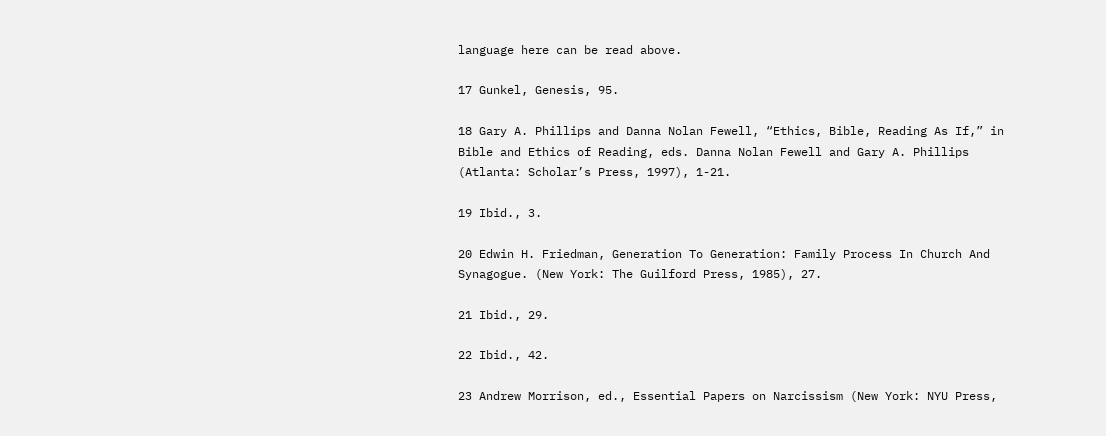language here can be read above.

17 Gunkel, Genesis, 95.

18 Gary A. Phillips and Danna Nolan Fewell, “Ethics, Bible, Reading As If,” in Bible and Ethics of Reading, eds. Danna Nolan Fewell and Gary A. Phillips (Atlanta: Scholar’s Press, 1997), 1-21.

19 Ibid., 3.

20 Edwin H. Friedman, Generation To Generation: Family Process In Church And Synagogue. (New York: The Guilford Press, 1985), 27.

21 Ibid., 29.

22 Ibid., 42.

23 Andrew Morrison, ed., Essential Papers on Narcissism (New York: NYU Press,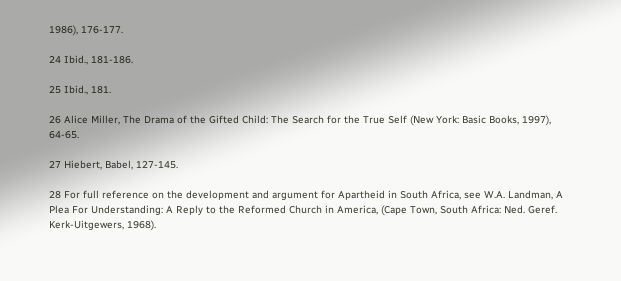1986), 176-177.

24 Ibid., 181-186.

25 Ibid., 181.

26 Alice Miller, The Drama of the Gifted Child: The Search for the True Self (New York: Basic Books, 1997), 64-65.

27 Hiebert, Babel, 127-145.

28 For full reference on the development and argument for Apartheid in South Africa, see W.A. Landman, A Plea For Understanding: A Reply to the Reformed Church in America, (Cape Town, South Africa: Ned. Geref. Kerk-Uitgewers, 1968).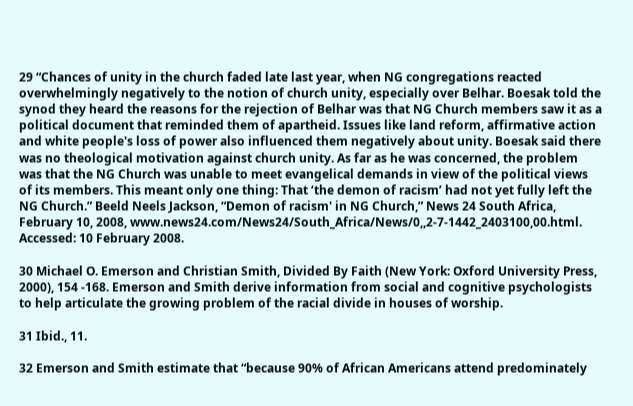29 “Chances of unity in the church faded late last year, when NG congregations reacted overwhelmingly negatively to the notion of church unity, especially over Belhar. Boesak told the synod they heard the reasons for the rejection of Belhar was that NG Church members saw it as a political document that reminded them of apartheid. Issues like land reform, affirmative action and white people's loss of power also influenced them negatively about unity. Boesak said there was no theological motivation against church unity. As far as he was concerned, the problem was that the NG Church was unable to meet evangelical demands in view of the political views of its members. This meant only one thing: That ‘the demon of racism’ had not yet fully left the NG Church.” Beeld Neels Jackson, “Demon of racism' in NG Church,” News 24 South Africa, February 10, 2008, www.news24.com/News24/South_Africa/News/0,,2-7-1442_2403100,00.html. Accessed: 10 February 2008.

30 Michael O. Emerson and Christian Smith, Divided By Faith (New York: Oxford University Press, 2000), 154 -168. Emerson and Smith derive information from social and cognitive psychologists to help articulate the growing problem of the racial divide in houses of worship.

31 Ibid., 11.

32 Emerson and Smith estimate that “because 90% of African Americans attend predominately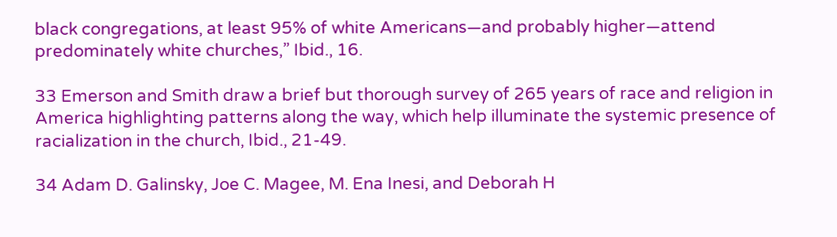black congregations, at least 95% of white Americans—and probably higher—attend predominately white churches,” Ibid., 16.

33 Emerson and Smith draw a brief but thorough survey of 265 years of race and religion in America highlighting patterns along the way, which help illuminate the systemic presence of racialization in the church, Ibid., 21-49.

34 Adam D. Galinsky, Joe C. Magee, M. Ena Inesi, and Deborah H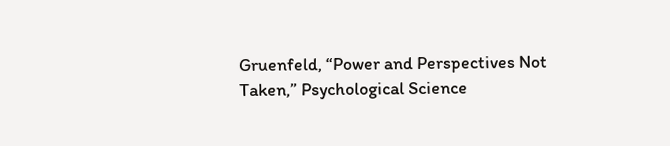Gruenfeld, “Power and Perspectives Not Taken,” Psychological Science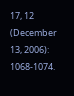17, 12 (December 13, 2006): 1068-1074.